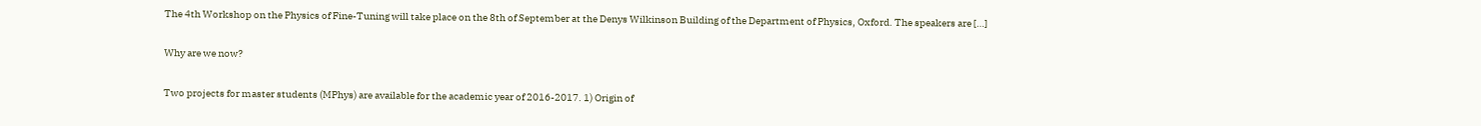The 4th Workshop on the Physics of Fine-Tuning will take place on the 8th of September at the Denys Wilkinson Building of the Department of Physics, Oxford. The speakers are […]

Why are we now?

Two projects for master students (MPhys) are available for the academic year of 2016-2017. 1) Origin of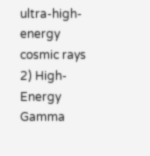ultra-high-energy cosmic rays 2) High-Energy Gamma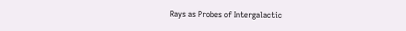Rays as Probes of Intergalactic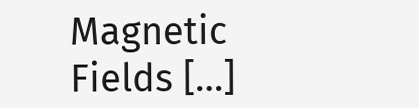Magnetic Fields […]